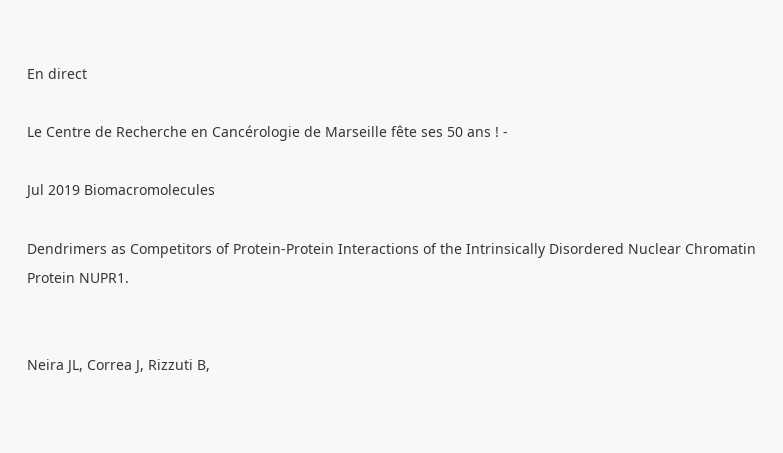En direct

Le Centre de Recherche en Cancérologie de Marseille fête ses 50 ans ! -

Jul 2019 Biomacromolecules

Dendrimers as Competitors of Protein-Protein Interactions of the Intrinsically Disordered Nuclear Chromatin Protein NUPR1.


Neira JL, Correa J, Rizzuti B,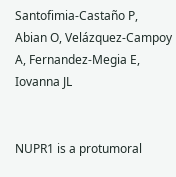Santofimia-Castaño P, Abian O, Velázquez-Campoy A, Fernandez-Megia E, Iovanna JL


NUPR1 is a protumoral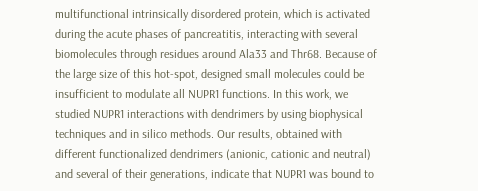multifunctional intrinsically disordered protein, which is activated during the acute phases of pancreatitis, interacting with several biomolecules through residues around Ala33 and Thr68. Because of the large size of this hot-spot, designed small molecules could be insufficient to modulate all NUPR1 functions. In this work, we studied NUPR1 interactions with dendrimers by using biophysical techniques and in silico methods. Our results, obtained with different functionalized dendrimers (anionic, cationic and neutral) and several of their generations, indicate that NUPR1 was bound to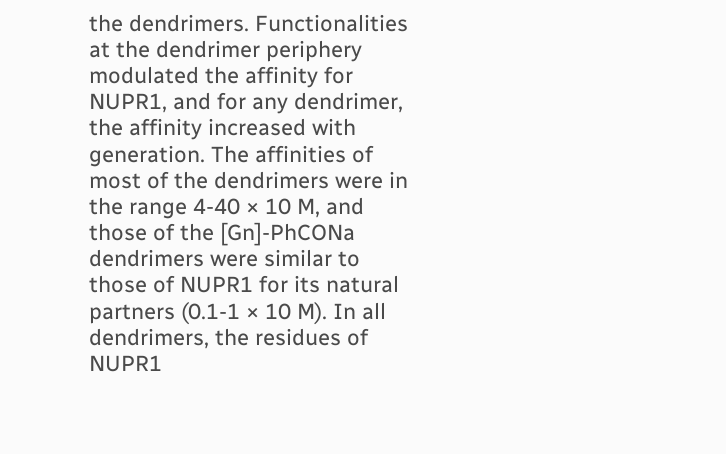the dendrimers. Functionalities at the dendrimer periphery modulated the affinity for NUPR1, and for any dendrimer, the affinity increased with generation. The affinities of most of the dendrimers were in the range 4-40 × 10 M, and those of the [Gn]-PhCONa dendrimers were similar to those of NUPR1 for its natural partners (0.1-1 × 10 M). In all dendrimers, the residues of NUPR1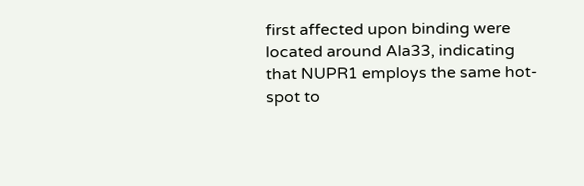first affected upon binding were located around Ala33, indicating that NUPR1 employs the same hot-spot to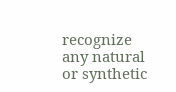recognize any natural or synthetic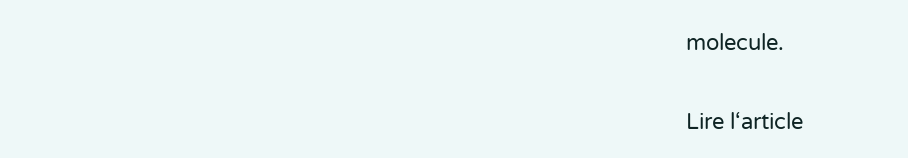molecule.

Lire l‘article